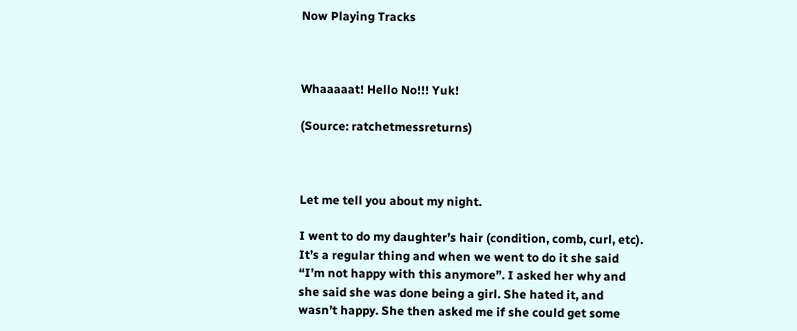Now Playing Tracks



Whaaaaat! Hello No!!! Yuk!

(Source: ratchetmessreturns)



Let me tell you about my night.

I went to do my daughter’s hair (condition, comb, curl, etc). It’s a regular thing and when we went to do it she said “I’m not happy with this anymore”. I asked her why and she said she was done being a girl. She hated it, and wasn’t happy. She then asked me if she could get some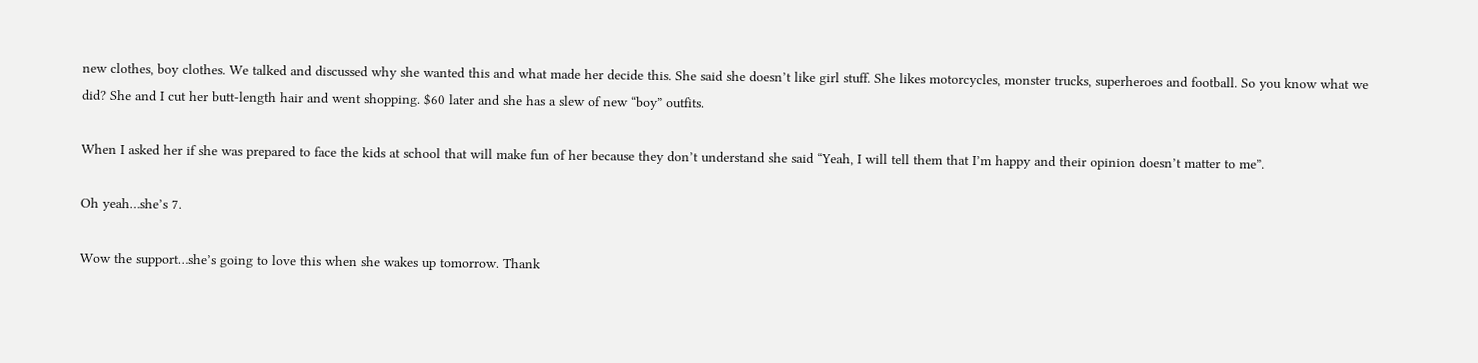new clothes, boy clothes. We talked and discussed why she wanted this and what made her decide this. She said she doesn’t like girl stuff. She likes motorcycles, monster trucks, superheroes and football. So you know what we did? She and I cut her butt-length hair and went shopping. $60 later and she has a slew of new “boy” outfits.

When I asked her if she was prepared to face the kids at school that will make fun of her because they don’t understand she said “Yeah, I will tell them that I’m happy and their opinion doesn’t matter to me”.

Oh yeah…she’s 7.

Wow the support…she’s going to love this when she wakes up tomorrow. Thank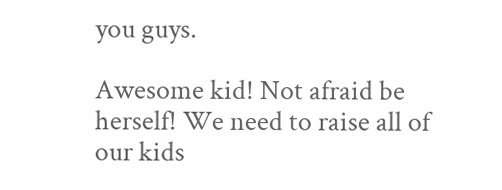you guys.

Awesome kid! Not afraid be herself! We need to raise all of our kids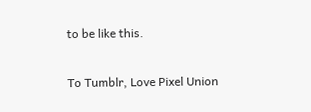to be like this.

To Tumblr, Love Pixel Union